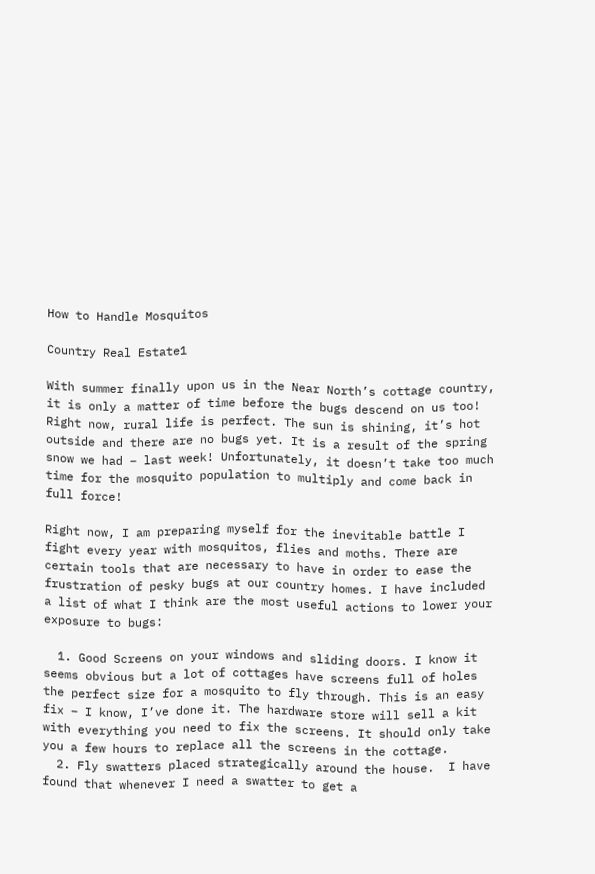How to Handle Mosquitos

Country Real Estate1

With summer finally upon us in the Near North’s cottage country,  it is only a matter of time before the bugs descend on us too! Right now, rural life is perfect. The sun is shining, it’s hot outside and there are no bugs yet. It is a result of the spring snow we had – last week! Unfortunately, it doesn’t take too much time for the mosquito population to multiply and come back in full force!

Right now, I am preparing myself for the inevitable battle I fight every year with mosquitos, flies and moths. There are certain tools that are necessary to have in order to ease the frustration of pesky bugs at our country homes. I have included a list of what I think are the most useful actions to lower your exposure to bugs:

  1. Good Screens on your windows and sliding doors. I know it seems obvious but a lot of cottages have screens full of holes the perfect size for a mosquito to fly through. This is an easy fix – I know, I’ve done it. The hardware store will sell a kit with everything you need to fix the screens. It should only take you a few hours to replace all the screens in the cottage.
  2. Fly swatters placed strategically around the house.  I have found that whenever I need a swatter to get a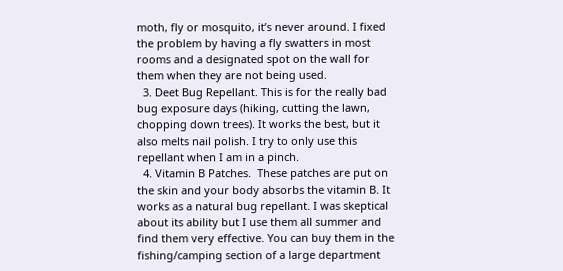moth, fly or mosquito, it’s never around. I fixed the problem by having a fly swatters in most rooms and a designated spot on the wall for them when they are not being used.
  3. Deet Bug Repellant. This is for the really bad bug exposure days (hiking, cutting the lawn, chopping down trees). It works the best, but it also melts nail polish. I try to only use this repellant when I am in a pinch.
  4. Vitamin B Patches.  These patches are put on the skin and your body absorbs the vitamin B. It works as a natural bug repellant. I was skeptical about its ability but I use them all summer and find them very effective. You can buy them in the fishing/camping section of a large department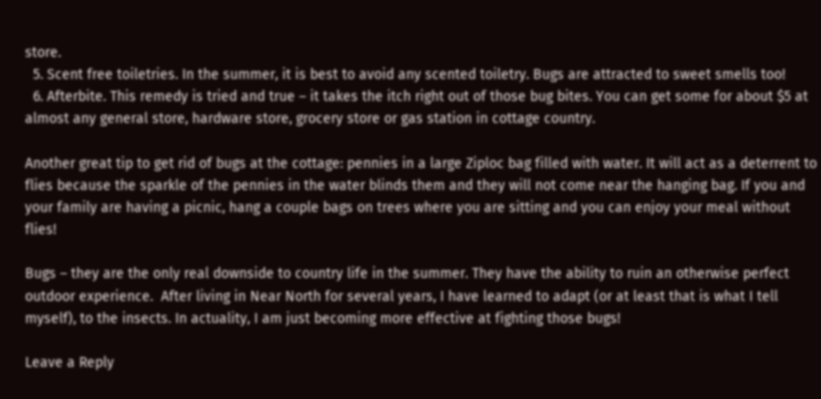store.
  5. Scent free toiletries. In the summer, it is best to avoid any scented toiletry. Bugs are attracted to sweet smells too!
  6. Afterbite. This remedy is tried and true – it takes the itch right out of those bug bites. You can get some for about $5 at almost any general store, hardware store, grocery store or gas station in cottage country.

Another great tip to get rid of bugs at the cottage: pennies in a large Ziploc bag filled with water. It will act as a deterrent to flies because the sparkle of the pennies in the water blinds them and they will not come near the hanging bag. If you and your family are having a picnic, hang a couple bags on trees where you are sitting and you can enjoy your meal without flies!

Bugs – they are the only real downside to country life in the summer. They have the ability to ruin an otherwise perfect outdoor experience.  After living in Near North for several years, I have learned to adapt (or at least that is what I tell myself), to the insects. In actuality, I am just becoming more effective at fighting those bugs!

Leave a Reply